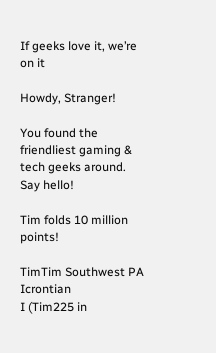If geeks love it, we’re on it

Howdy, Stranger!

You found the friendliest gaming & tech geeks around. Say hello!

Tim folds 10 million points!

TimTim Southwest PA Icrontian
I (Tim225 in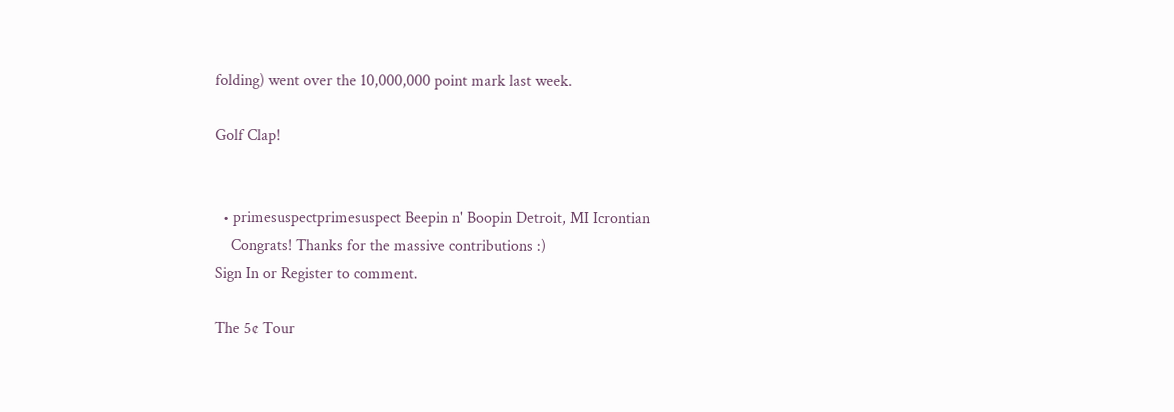folding) went over the 10,000,000 point mark last week.

Golf Clap!


  • primesuspectprimesuspect Beepin n' Boopin Detroit, MI Icrontian
    Congrats! Thanks for the massive contributions :)
Sign In or Register to comment.

The 5¢ Tour